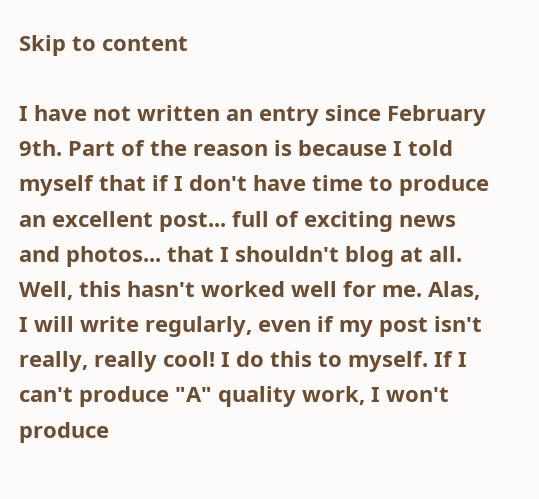Skip to content

I have not written an entry since February 9th. Part of the reason is because I told myself that if I don't have time to produce an excellent post... full of exciting news and photos... that I shouldn't blog at all. Well, this hasn't worked well for me. Alas, I will write regularly, even if my post isn't really, really cool! I do this to myself. If I can't produce "A" quality work, I won't produce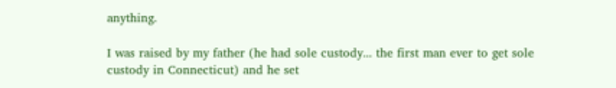anything.

I was raised by my father (he had sole custody... the first man ever to get sole custody in Connecticut) and he set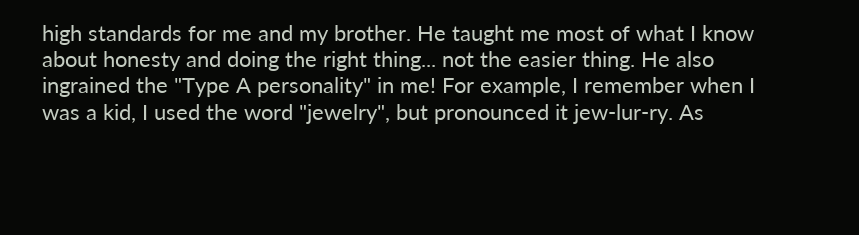high standards for me and my brother. He taught me most of what I know about honesty and doing the right thing... not the easier thing. He also ingrained the "Type A personality" in me! For example, I remember when I was a kid, I used the word "jewelry", but pronounced it jew-lur-ry. As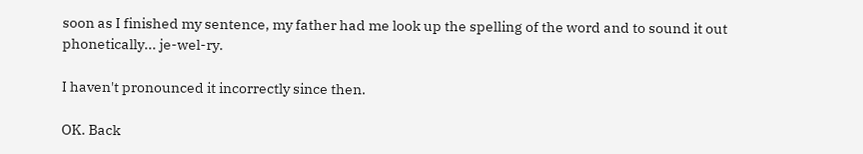soon as I finished my sentence, my father had me look up the spelling of the word and to sound it out phonetically... je-wel-ry.

I haven't pronounced it incorrectly since then.

OK. Back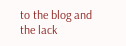to the blog and the lack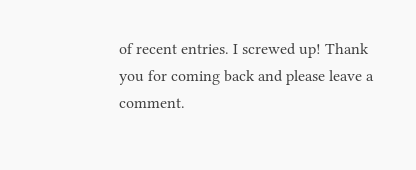of recent entries. I screwed up! Thank you for coming back and please leave a comment.